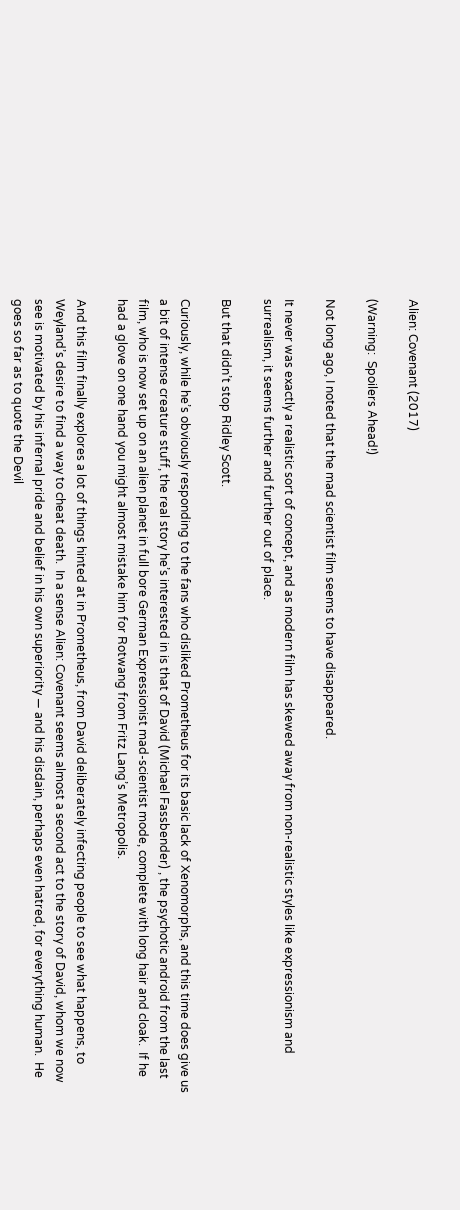Alien: Covenant (2017)

(Warning:  Spoilers Ahead!)

Not long ago, I noted that the mad scientist film seems to have disappeared.

It never was exactly a realistic sort of concept, and as modern film has skewed away from non-realistic styles like expressionism and surrealism, it seems further and further out of place.

But that didn’t stop Ridley Scott.

Curiously, while he’s obviously responding to the fans who disliked Prometheus for its basic lack of Xenomorphs, and this time does give us a bit of intense creature stuff, the real story he’s interested in is that of David (Michael Fassbender) , the psychotic android from the last film, who is now set up on an alien planet in full bore German Expressionist mad-scientist mode, complete with long hair and cloak.  If he had a glove on one hand you might almost mistake him for Rotwang from Fritz Lang’s Metropolis.

And this film finally explores a lot of things hinted at in Prometheus, from David deliberately infecting people to see what happens, to Weyland’s desire to find a way to cheat death.  In a sense Alien: Covenant seems almost a second act to the story of David, whom we now see is motivated by his infernal pride and belief in his own superiority — and his disdain, perhaps even hatred, for everything human.  He goes so far as to quote the Devil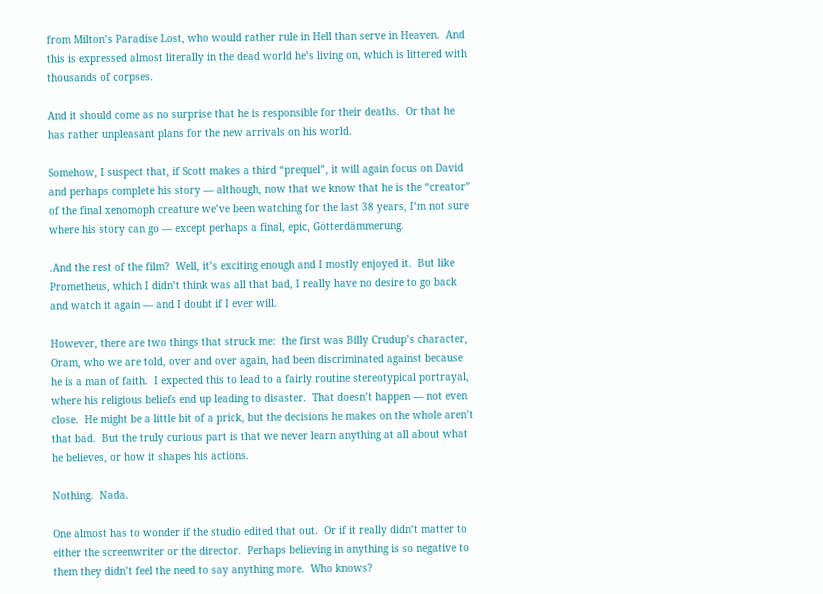from Milton’s Paradise Lost, who would rather rule in Hell than serve in Heaven.  And this is expressed almost literally in the dead world he’s living on, which is littered with thousands of corpses.

And it should come as no surprise that he is responsible for their deaths.  Or that he has rather unpleasant plans for the new arrivals on his world.

Somehow, I suspect that, if Scott makes a third “prequel”, it will again focus on David and perhaps complete his story — although, now that we know that he is the “creator” of the final xenomoph creature we’ve been watching for the last 38 years, I’m not sure where his story can go — except perhaps a final, epic, Götterdämmerung.

.And the rest of the film?  Well, it’s exciting enough and I mostly enjoyed it.  But like Prometheus, which I didn’t think was all that bad, I really have no desire to go back and watch it again — and I doubt if I ever will.

However, there are two things that struck me:  the first was Billy Crudup’s character, Oram, who we are told, over and over again, had been discriminated against because he is a man of faith.  I expected this to lead to a fairly routine stereotypical portrayal, where his religious beliefs end up leading to disaster.  That doesn’t happen — not even close.  He might be a little bit of a prick, but the decisions he makes on the whole aren’t that bad.  But the truly curious part is that we never learn anything at all about what he believes, or how it shapes his actions.

Nothing.  Nada.

One almost has to wonder if the studio edited that out.  Or if it really didn’t matter to either the screenwriter or the director.  Perhaps believing in anything is so negative to them they didn’t feel the need to say anything more.  Who knows?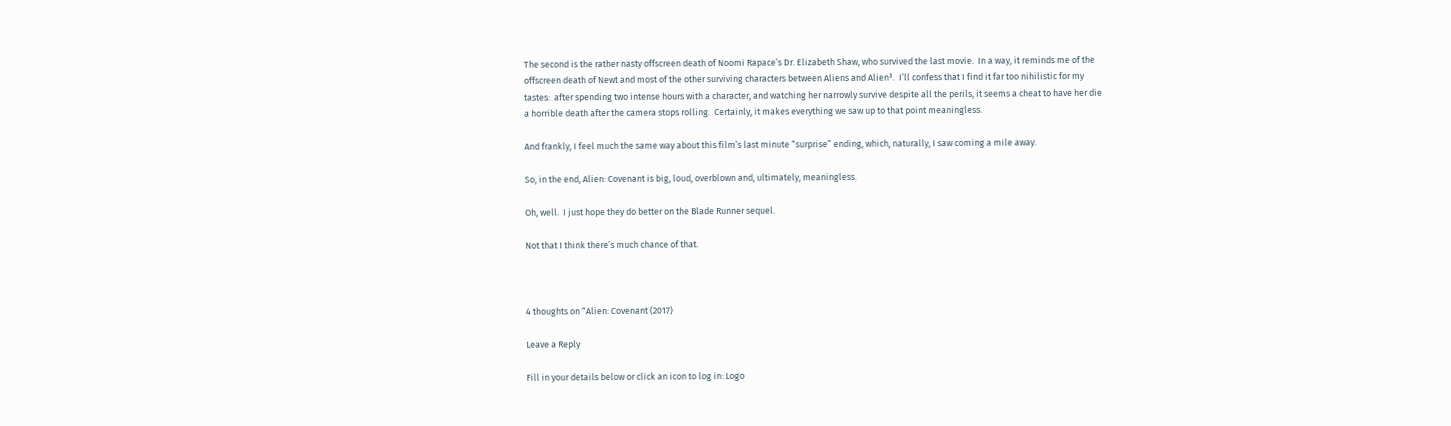The second is the rather nasty offscreen death of Noomi Rapace’s Dr. Elizabeth Shaw, who survived the last movie.  In a way, it reminds me of the offscreen death of Newt and most of the other surviving characters between Aliens and Alien³.  I’ll confess that I find it far too nihilistic for my tastes:  after spending two intense hours with a character, and watching her narrowly survive despite all the perils, it seems a cheat to have her die a horrible death after the camera stops rolling.  Certainly, it makes everything we saw up to that point meaningless.

And frankly, I feel much the same way about this film’s last minute “surprise” ending, which, naturally, I saw coming a mile away.

So, in the end, Alien: Covenant is big, loud, overblown and, ultimately, meaningless.

Oh, well.  I just hope they do better on the Blade Runner sequel.

Not that I think there’s much chance of that.



4 thoughts on “Alien: Covenant (2017)

Leave a Reply

Fill in your details below or click an icon to log in: Logo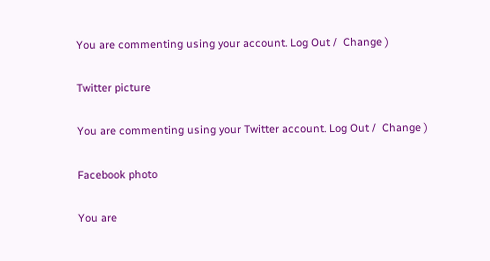You are commenting using your account. Log Out /  Change )

Twitter picture

You are commenting using your Twitter account. Log Out /  Change )

Facebook photo

You are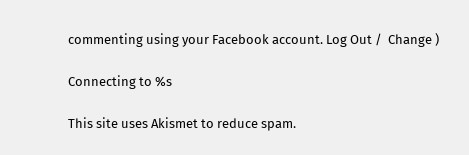commenting using your Facebook account. Log Out /  Change )

Connecting to %s

This site uses Akismet to reduce spam.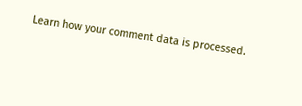Learn how your comment data is processed.